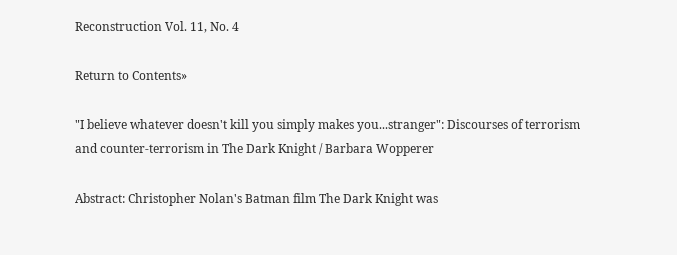Reconstruction Vol. 11, No. 4

Return to Contents»

"I believe whatever doesn't kill you simply makes you...stranger": Discourses of terrorism and counter-terrorism in The Dark Knight / Barbara Wopperer

Abstract: Christopher Nolan's Batman film The Dark Knight was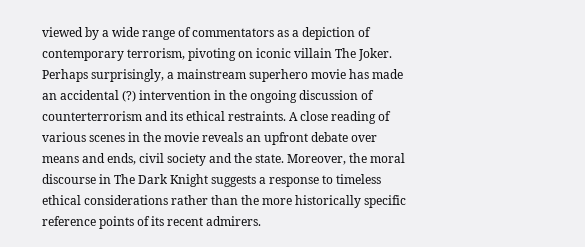viewed by a wide range of commentators as a depiction of contemporary terrorism, pivoting on iconic villain The Joker. Perhaps surprisingly, a mainstream superhero movie has made an accidental (?) intervention in the ongoing discussion of counterterrorism and its ethical restraints. A close reading of various scenes in the movie reveals an upfront debate over means and ends, civil society and the state. Moreover, the moral discourse in The Dark Knight suggests a response to timeless ethical considerations rather than the more historically specific reference points of its recent admirers.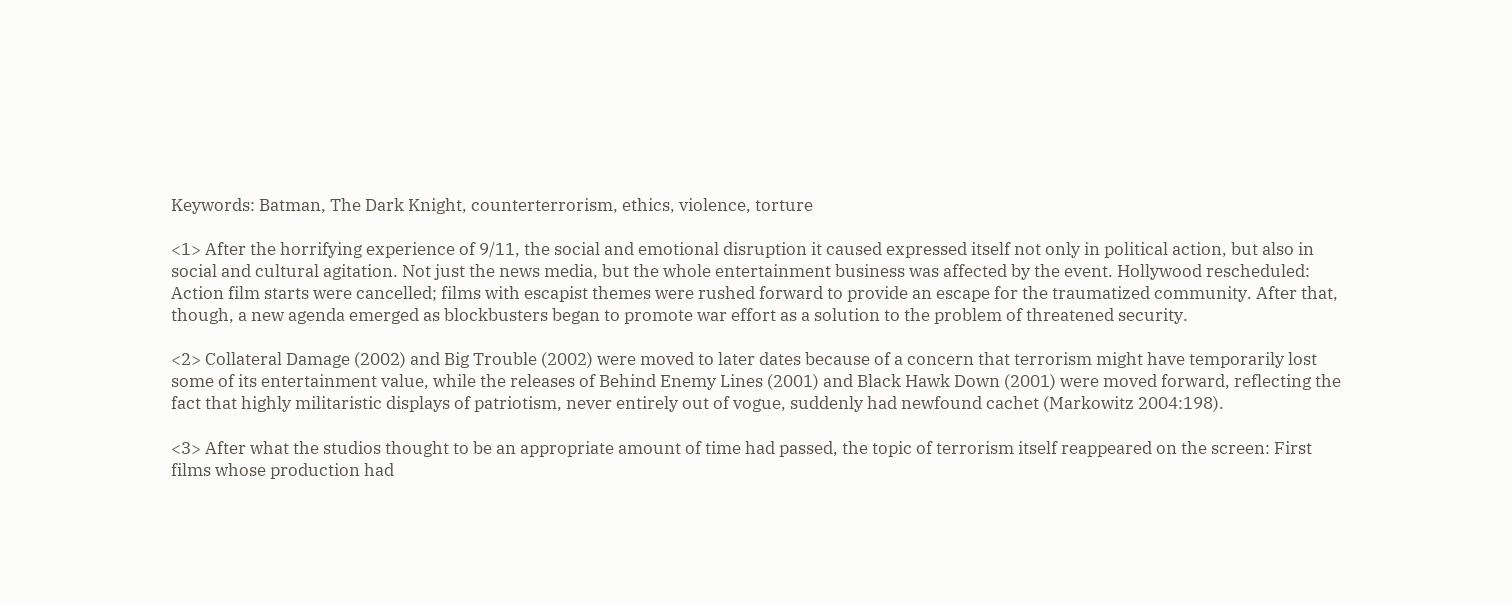Keywords: Batman, The Dark Knight, counterterrorism, ethics, violence, torture

<1> After the horrifying experience of 9/11, the social and emotional disruption it caused expressed itself not only in political action, but also in social and cultural agitation. Not just the news media, but the whole entertainment business was affected by the event. Hollywood rescheduled: Action film starts were cancelled; films with escapist themes were rushed forward to provide an escape for the traumatized community. After that, though, a new agenda emerged as blockbusters began to promote war effort as a solution to the problem of threatened security.

<2> Collateral Damage (2002) and Big Trouble (2002) were moved to later dates because of a concern that terrorism might have temporarily lost some of its entertainment value, while the releases of Behind Enemy Lines (2001) and Black Hawk Down (2001) were moved forward, reflecting the fact that highly militaristic displays of patriotism, never entirely out of vogue, suddenly had newfound cachet (Markowitz 2004:198).

<3> After what the studios thought to be an appropriate amount of time had passed, the topic of terrorism itself reappeared on the screen: First films whose production had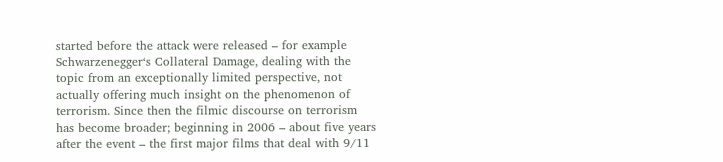started before the attack were released – for example Schwarzenegger‘s Collateral Damage, dealing with the topic from an exceptionally limited perspective, not actually offering much insight on the phenomenon of terrorism. Since then the filmic discourse on terrorism has become broader; beginning in 2006 – about five years after the event – the first major films that deal with 9/11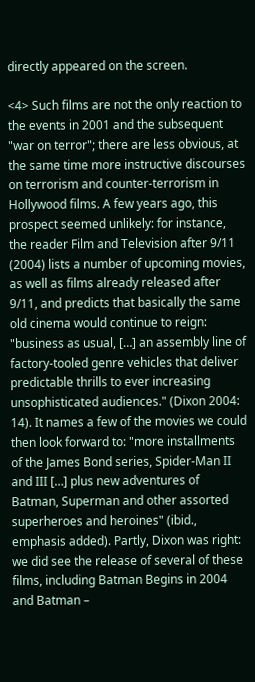directly appeared on the screen.

<4> Such films are not the only reaction to the events in 2001 and the subsequent "war on terror"; there are less obvious, at the same time more instructive discourses on terrorism and counter-terrorism in Hollywood films. A few years ago, this prospect seemed unlikely: for instance, the reader Film and Television after 9/11 (2004) lists a number of upcoming movies, as well as films already released after 9/11, and predicts that basically the same old cinema would continue to reign: "business as usual, […] an assembly line of factory-tooled genre vehicles that deliver predictable thrills to ever increasing unsophisticated audiences." (Dixon 2004: 14). It names a few of the movies we could then look forward to: "more installments of the James Bond series, Spider-Man II and III […] plus new adventures of Batman, Superman and other assorted superheroes and heroines" (ibid., emphasis added). Partly, Dixon was right: we did see the release of several of these films, including Batman Begins in 2004 and Batman –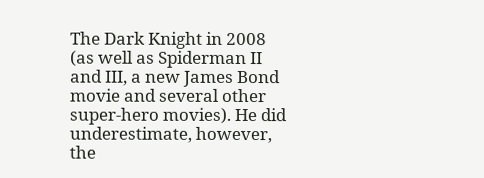The Dark Knight in 2008 (as well as Spiderman II and III, a new James Bond movie and several other super-hero movies). He did underestimate, however, the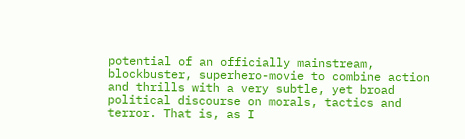potential of an officially mainstream, blockbuster, superhero-movie to combine action and thrills with a very subtle, yet broad political discourse on morals, tactics and terror. That is, as I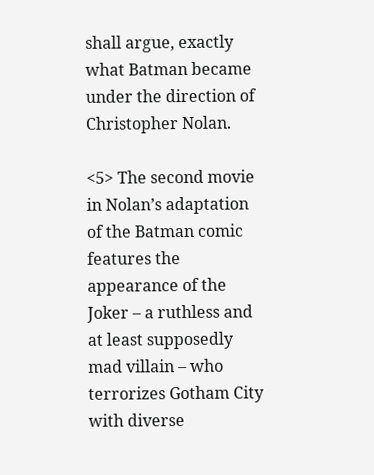shall argue, exactly what Batman became under the direction of Christopher Nolan.

<5> The second movie in Nolan’s adaptation of the Batman comic features the appearance of the Joker – a ruthless and at least supposedly mad villain – who terrorizes Gotham City with diverse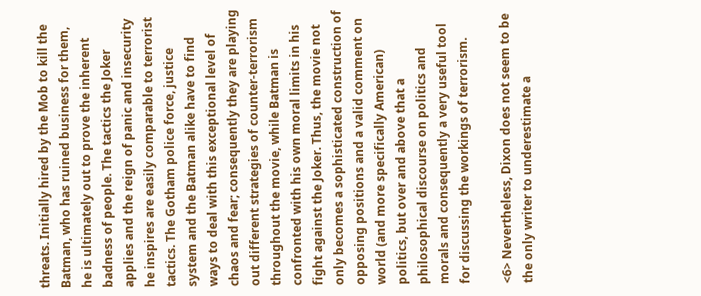threats. Initially hired by the Mob to kill the Batman, who has ruined business for them, he is ultimately out to prove the inherent badness of people. The tactics the Joker applies and the reign of panic and insecurity he inspires are easily comparable to terrorist tactics. The Gotham police force, justice system and the Batman alike have to find ways to deal with this exceptional level of chaos and fear; consequently they are playing out different strategies of counter-terrorism throughout the movie, while Batman is confronted with his own moral limits in his fight against the Joker. Thus, the movie not only becomes a sophisticated construction of opposing positions and a valid comment on world (and more specifically American) politics, but over and above that a philosophical discourse on politics and morals and consequently a very useful tool for discussing the workings of terrorism.

<6> Nevertheless, Dixon does not seem to be the only writer to underestimate a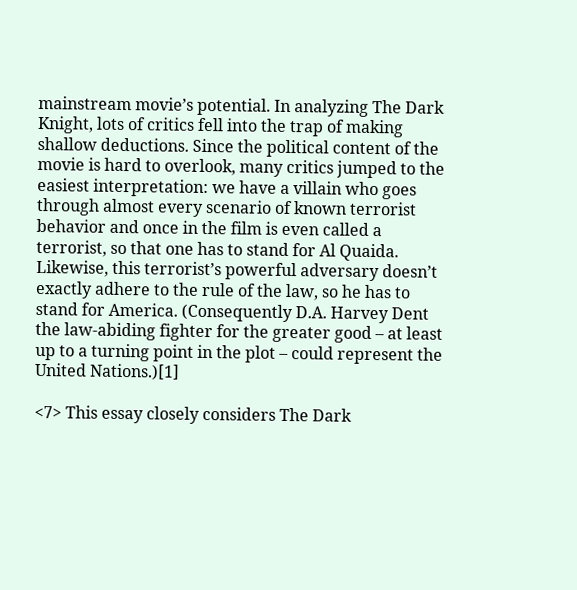mainstream movie’s potential. In analyzing The Dark Knight, lots of critics fell into the trap of making shallow deductions. Since the political content of the movie is hard to overlook, many critics jumped to the easiest interpretation: we have a villain who goes through almost every scenario of known terrorist behavior and once in the film is even called a terrorist, so that one has to stand for Al Quaida. Likewise, this terrorist’s powerful adversary doesn’t exactly adhere to the rule of the law, so he has to stand for America. (Consequently D.A. Harvey Dent the law-abiding fighter for the greater good – at least up to a turning point in the plot – could represent the United Nations.)[1]

<7> This essay closely considers The Dark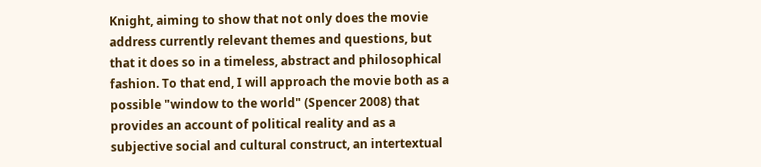Knight, aiming to show that not only does the movie address currently relevant themes and questions, but that it does so in a timeless, abstract and philosophical fashion. To that end, I will approach the movie both as a possible "window to the world" (Spencer 2008) that provides an account of political reality and as a subjective social and cultural construct, an intertextual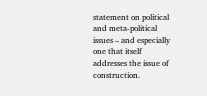statement on political and meta-political issues – and especially one that itself addresses the issue of construction.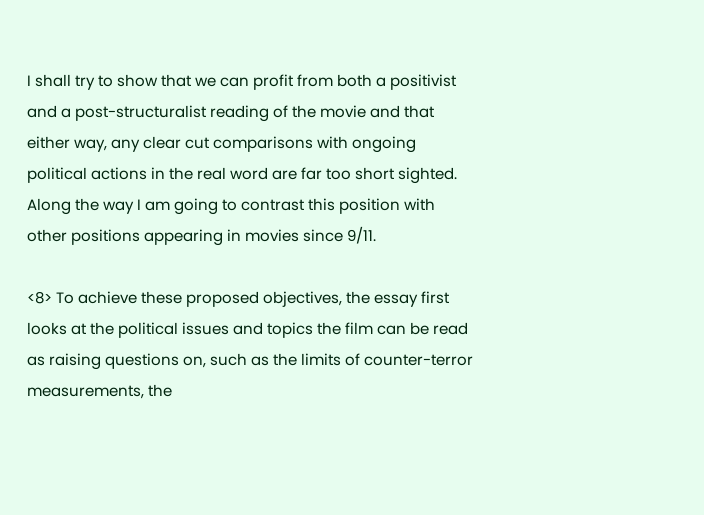I shall try to show that we can profit from both a positivist and a post-structuralist reading of the movie and that either way, any clear cut comparisons with ongoing political actions in the real word are far too short sighted. Along the way I am going to contrast this position with other positions appearing in movies since 9/11.

<8> To achieve these proposed objectives, the essay first looks at the political issues and topics the film can be read as raising questions on, such as the limits of counter-terror measurements, the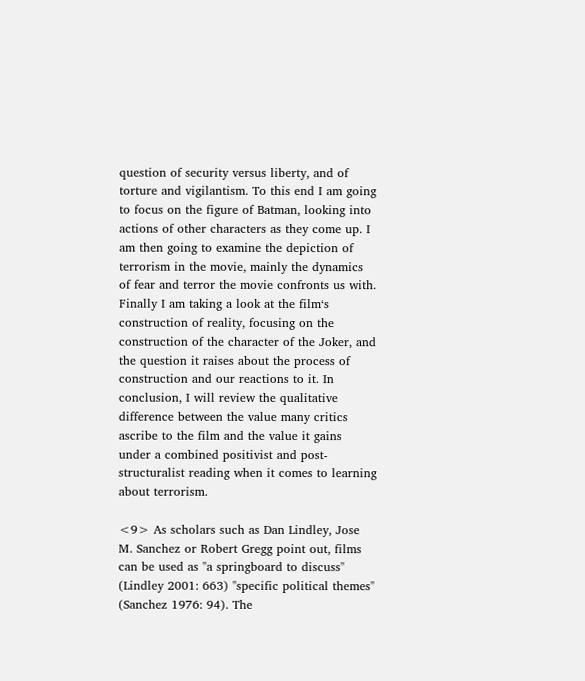question of security versus liberty, and of torture and vigilantism. To this end I am going to focus on the figure of Batman, looking into actions of other characters as they come up. I am then going to examine the depiction of terrorism in the movie, mainly the dynamics of fear and terror the movie confronts us with. Finally I am taking a look at the film‘s construction of reality, focusing on the construction of the character of the Joker, and the question it raises about the process of construction and our reactions to it. In conclusion, I will review the qualitative difference between the value many critics ascribe to the film and the value it gains under a combined positivist and post-structuralist reading when it comes to learning about terrorism.

<9> As scholars such as Dan Lindley, Jose M. Sanchez or Robert Gregg point out, films can be used as "a springboard to discuss" (Lindley 2001: 663) "specific political themes" (Sanchez 1976: 94). The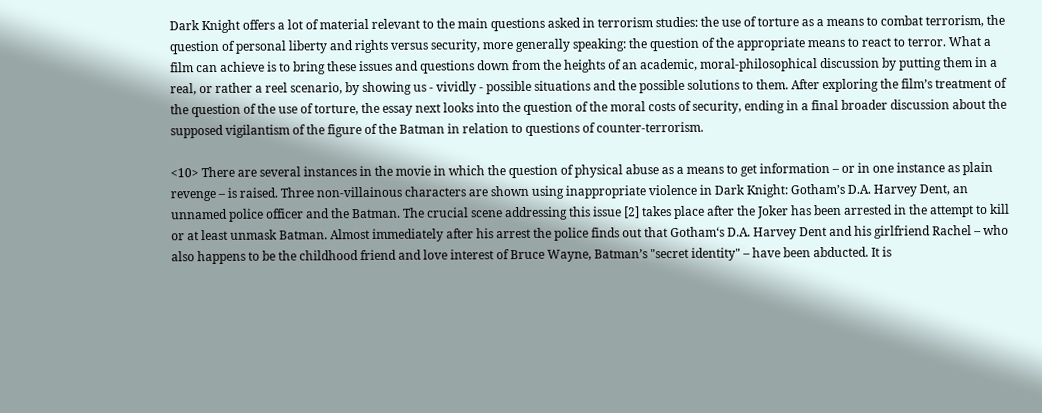Dark Knight offers a lot of material relevant to the main questions asked in terrorism studies: the use of torture as a means to combat terrorism, the question of personal liberty and rights versus security, more generally speaking: the question of the appropriate means to react to terror. What a film can achieve is to bring these issues and questions down from the heights of an academic, moral-philosophical discussion by putting them in a real, or rather a reel scenario, by showing us - vividly - possible situations and the possible solutions to them. After exploring the film’s treatment of the question of the use of torture, the essay next looks into the question of the moral costs of security, ending in a final broader discussion about the supposed vigilantism of the figure of the Batman in relation to questions of counter-terrorism.

<10> There are several instances in the movie in which the question of physical abuse as a means to get information – or in one instance as plain revenge – is raised. Three non-villainous characters are shown using inappropriate violence in Dark Knight: Gotham’s D.A. Harvey Dent, an unnamed police officer and the Batman. The crucial scene addressing this issue [2] takes place after the Joker has been arrested in the attempt to kill or at least unmask Batman. Almost immediately after his arrest the police finds out that Gotham‘s D.A. Harvey Dent and his girlfriend Rachel – who also happens to be the childhood friend and love interest of Bruce Wayne, Batman’s "secret identity" – have been abducted. It is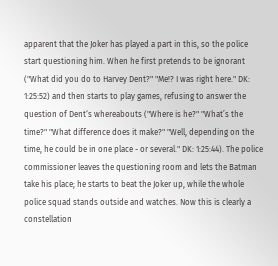apparent that the Joker has played a part in this, so the police start questioning him. When he first pretends to be ignorant ("What did you do to Harvey Dent?" "Me!? I was right here." DK: 1:25:52) and then starts to play games, refusing to answer the question of Dent‘s whereabouts ("Where is he?" "What’s the time?" "What difference does it make?" "Well, depending on the time, he could be in one place - or several." DK: 1:25:44). The police commissioner leaves the questioning room and lets the Batman take his place; he starts to beat the Joker up, while the whole police squad stands outside and watches. Now this is clearly a constellation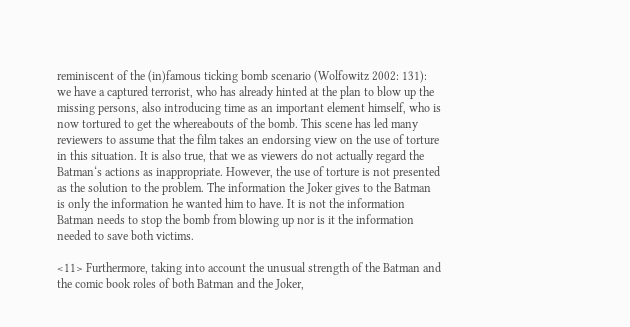reminiscent of the (in)famous ticking bomb scenario (Wolfowitz 2002: 131): we have a captured terrorist, who has already hinted at the plan to blow up the missing persons, also introducing time as an important element himself, who is now tortured to get the whereabouts of the bomb. This scene has led many reviewers to assume that the film takes an endorsing view on the use of torture in this situation. It is also true, that we as viewers do not actually regard the Batman‘s actions as inappropriate. However, the use of torture is not presented as the solution to the problem. The information the Joker gives to the Batman is only the information he wanted him to have. It is not the information Batman needs to stop the bomb from blowing up nor is it the information needed to save both victims.

<11> Furthermore, taking into account the unusual strength of the Batman and the comic book roles of both Batman and the Joker,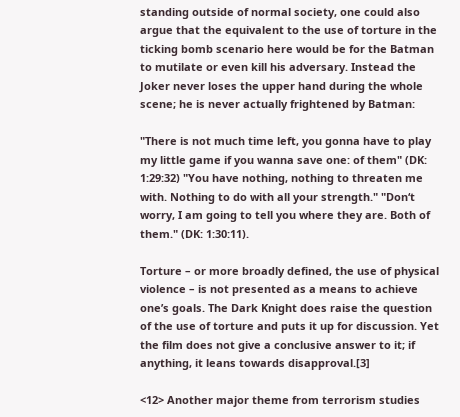standing outside of normal society, one could also argue that the equivalent to the use of torture in the ticking bomb scenario here would be for the Batman to mutilate or even kill his adversary. Instead the Joker never loses the upper hand during the whole scene; he is never actually frightened by Batman:

"There is not much time left, you gonna have to play my little game if you wanna save one: of them" (DK: 1:29:32) "You have nothing, nothing to threaten me with. Nothing to do with all your strength." "Don‘t worry, I am going to tell you where they are. Both of them." (DK: 1:30:11).

Torture – or more broadly defined, the use of physical violence – is not presented as a means to achieve one’s goals. The Dark Knight does raise the question of the use of torture and puts it up for discussion. Yet the film does not give a conclusive answer to it; if anything, it leans towards disapproval.[3]

<12> Another major theme from terrorism studies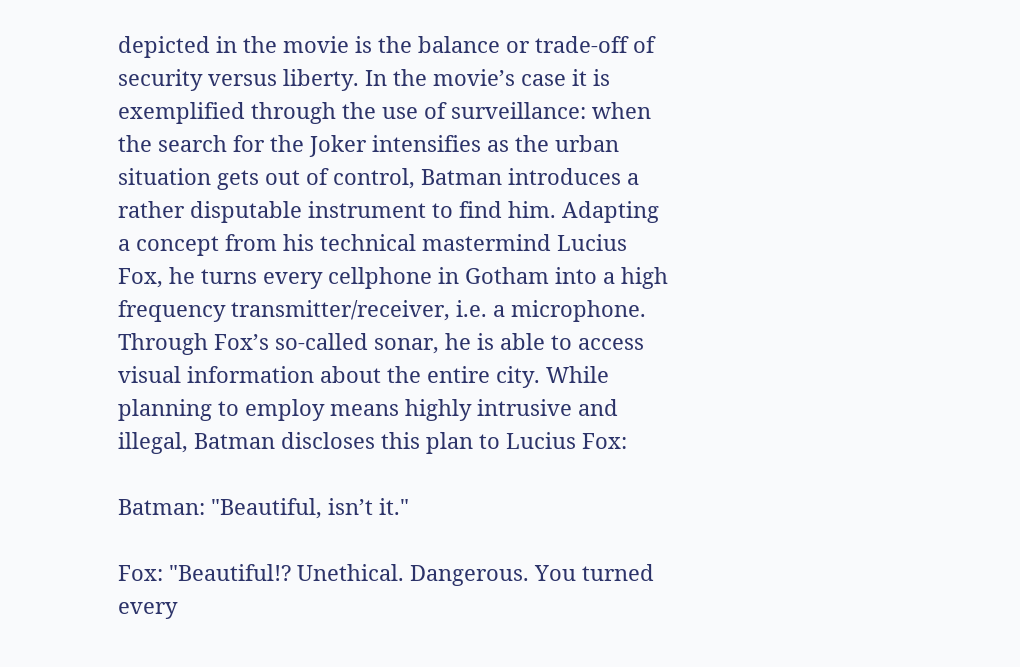depicted in the movie is the balance or trade-off of security versus liberty. In the movie’s case it is exemplified through the use of surveillance: when the search for the Joker intensifies as the urban situation gets out of control, Batman introduces a rather disputable instrument to find him. Adapting a concept from his technical mastermind Lucius Fox, he turns every cellphone in Gotham into a high frequency transmitter/receiver, i.e. a microphone. Through Fox’s so-called sonar, he is able to access visual information about the entire city. While planning to employ means highly intrusive and illegal, Batman discloses this plan to Lucius Fox:

Batman: "Beautiful, isn’t it."

Fox: "Beautiful!? Unethical. Dangerous. You turned every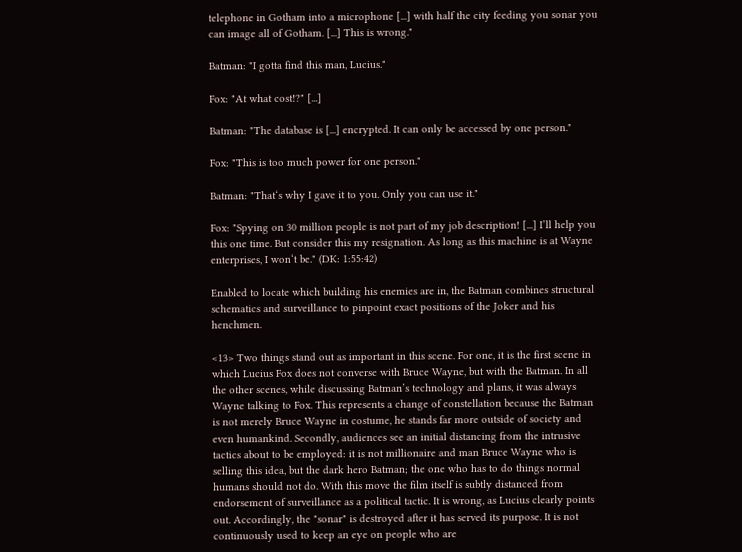telephone in Gotham into a microphone [...] with half the city feeding you sonar you can image all of Gotham. [...] This is wrong."

Batman: "I gotta find this man, Lucius."

Fox: "At what cost!?" [...]

Batman: "The database is [...] encrypted. It can only be accessed by one person."

Fox: "This is too much power for one person."

Batman: "That‘s why I gave it to you. Only you can use it."

Fox: "Spying on 30 million people is not part of my job description! [...] I’ll help you this one time. But consider this my resignation. As long as this machine is at Wayne enterprises, I won‘t be." (DK: 1:55:42)

Enabled to locate which building his enemies are in, the Batman combines structural schematics and surveillance to pinpoint exact positions of the Joker and his henchmen.

<13> Two things stand out as important in this scene. For one, it is the first scene in which Lucius Fox does not converse with Bruce Wayne, but with the Batman. In all the other scenes, while discussing Batman’s technology and plans, it was always Wayne talking to Fox. This represents a change of constellation because the Batman is not merely Bruce Wayne in costume, he stands far more outside of society and even humankind. Secondly, audiences see an initial distancing from the intrusive tactics about to be employed: it is not millionaire and man Bruce Wayne who is selling this idea, but the dark hero Batman; the one who has to do things normal humans should not do. With this move the film itself is subtly distanced from endorsement of surveillance as a political tactic. It is wrong, as Lucius clearly points out. Accordingly, the "sonar" is destroyed after it has served its purpose. It is not continuously used to keep an eye on people who are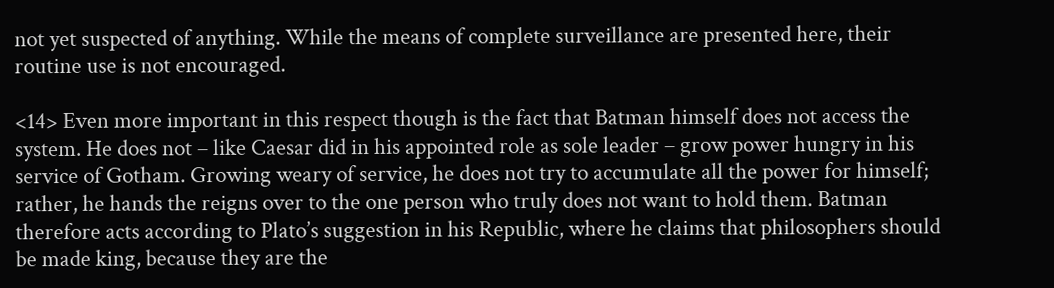not yet suspected of anything. While the means of complete surveillance are presented here, their routine use is not encouraged.

<14> Even more important in this respect though is the fact that Batman himself does not access the system. He does not – like Caesar did in his appointed role as sole leader – grow power hungry in his service of Gotham. Growing weary of service, he does not try to accumulate all the power for himself; rather, he hands the reigns over to the one person who truly does not want to hold them. Batman therefore acts according to Plato’s suggestion in his Republic, where he claims that philosophers should be made king, because they are the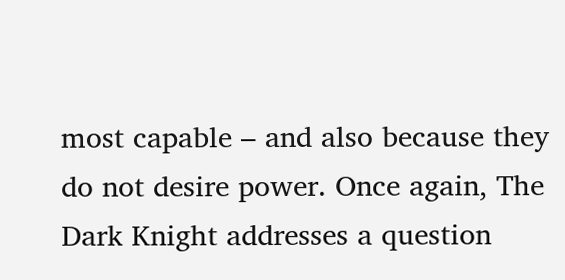most capable – and also because they do not desire power. Once again, The Dark Knight addresses a question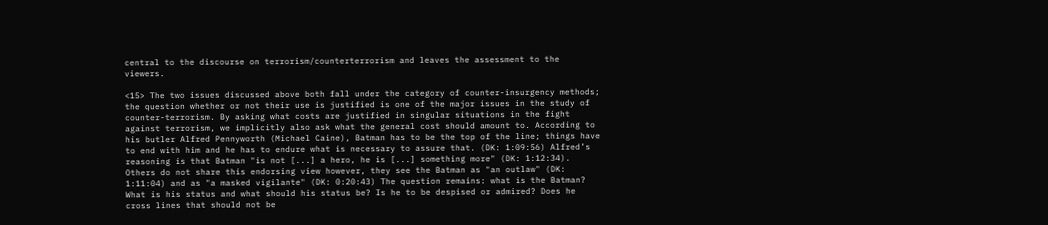central to the discourse on terrorism/counterterrorism and leaves the assessment to the viewers.

<15> The two issues discussed above both fall under the category of counter-insurgency methods; the question whether or not their use is justified is one of the major issues in the study of counter-terrorism. By asking what costs are justified in singular situations in the fight against terrorism, we implicitly also ask what the general cost should amount to. According to his butler Alfred Pennyworth (Michael Caine), Batman has to be the top of the line; things have to end with him and he has to endure what is necessary to assure that. (DK: 1:09:56) Alfred’s reasoning is that Batman "is not [...] a hero, he is [...] something more" (DK: 1:12:34). Others do not share this endorsing view however, they see the Batman as "an outlaw" (DK: 1:11:04) and as "a masked vigilante" (DK: 0:20:43) The question remains: what is the Batman? What is his status and what should his status be? Is he to be despised or admired? Does he cross lines that should not be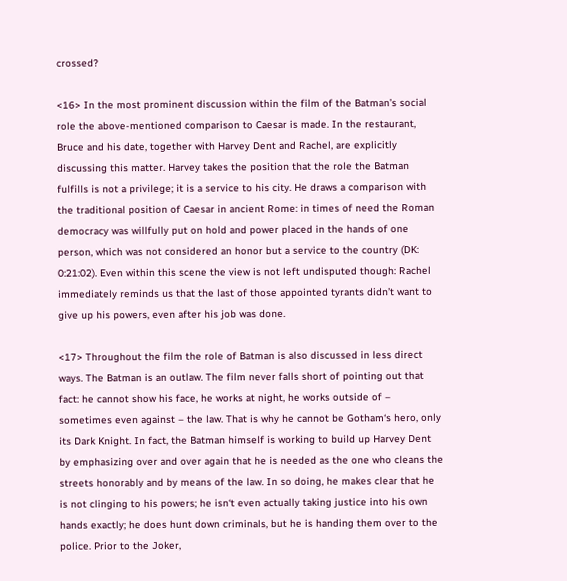crossed?

<16> In the most prominent discussion within the film of the Batman’s social role the above-mentioned comparison to Caesar is made. In the restaurant, Bruce and his date, together with Harvey Dent and Rachel, are explicitly discussing this matter. Harvey takes the position that the role the Batman fulfills is not a privilege; it is a service to his city. He draws a comparison with the traditional position of Caesar in ancient Rome: in times of need the Roman democracy was willfully put on hold and power placed in the hands of one person, which was not considered an honor but a service to the country (DK: 0:21:02). Even within this scene the view is not left undisputed though: Rachel immediately reminds us that the last of those appointed tyrants didn’t want to give up his powers, even after his job was done.

<17> Throughout the film the role of Batman is also discussed in less direct ways. The Batman is an outlaw. The film never falls short of pointing out that fact: he cannot show his face, he works at night, he works outside of – sometimes even against – the law. That is why he cannot be Gotham‘s hero, only its Dark Knight. In fact, the Batman himself is working to build up Harvey Dent by emphasizing over and over again that he is needed as the one who cleans the streets honorably and by means of the law. In so doing, he makes clear that he is not clinging to his powers; he isn‘t even actually taking justice into his own hands exactly; he does hunt down criminals, but he is handing them over to the police. Prior to the Joker,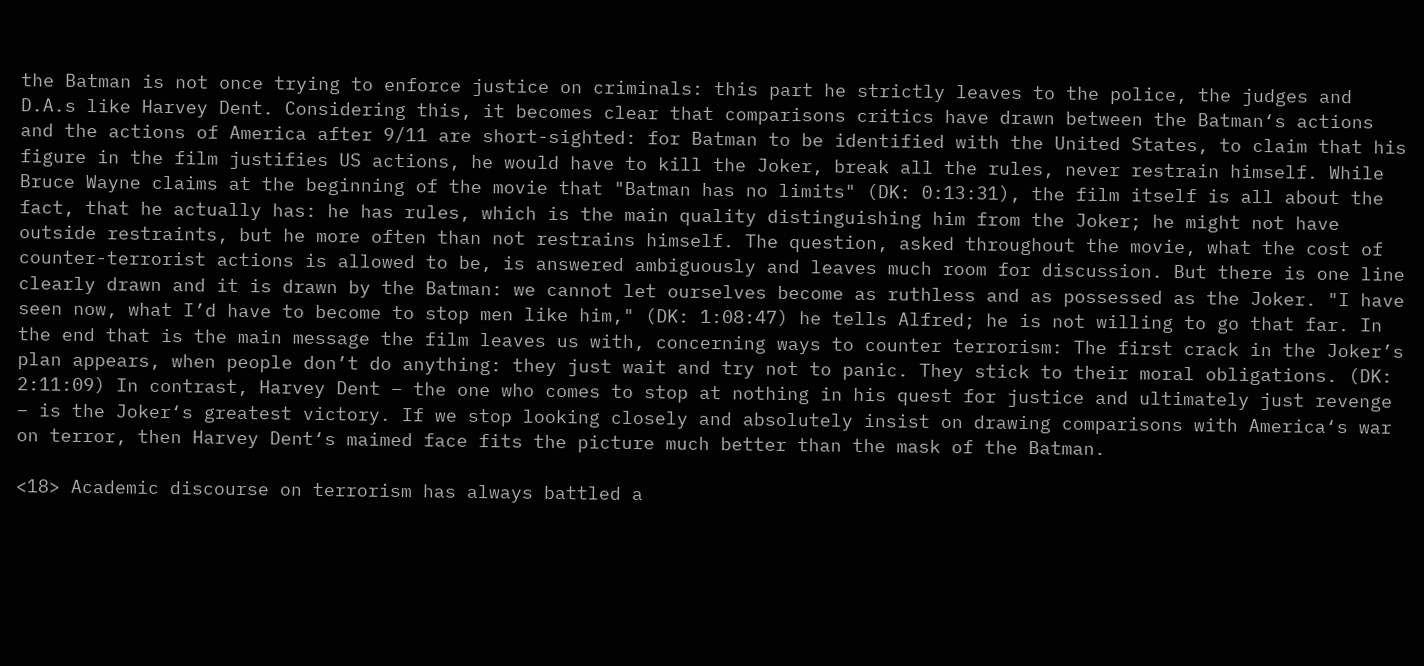the Batman is not once trying to enforce justice on criminals: this part he strictly leaves to the police, the judges and D.A.s like Harvey Dent. Considering this, it becomes clear that comparisons critics have drawn between the Batman‘s actions and the actions of America after 9/11 are short-sighted: for Batman to be identified with the United States, to claim that his figure in the film justifies US actions, he would have to kill the Joker, break all the rules, never restrain himself. While Bruce Wayne claims at the beginning of the movie that "Batman has no limits" (DK: 0:13:31), the film itself is all about the fact, that he actually has: he has rules, which is the main quality distinguishing him from the Joker; he might not have outside restraints, but he more often than not restrains himself. The question, asked throughout the movie, what the cost of counter-terrorist actions is allowed to be, is answered ambiguously and leaves much room for discussion. But there is one line clearly drawn and it is drawn by the Batman: we cannot let ourselves become as ruthless and as possessed as the Joker. "I have seen now, what I’d have to become to stop men like him," (DK: 1:08:47) he tells Alfred; he is not willing to go that far. In the end that is the main message the film leaves us with, concerning ways to counter terrorism: The first crack in the Joker’s plan appears, when people don’t do anything: they just wait and try not to panic. They stick to their moral obligations. (DK: 2:11:09) In contrast, Harvey Dent – the one who comes to stop at nothing in his quest for justice and ultimately just revenge – is the Joker‘s greatest victory. If we stop looking closely and absolutely insist on drawing comparisons with America‘s war on terror, then Harvey Dent‘s maimed face fits the picture much better than the mask of the Batman.

<18> Academic discourse on terrorism has always battled a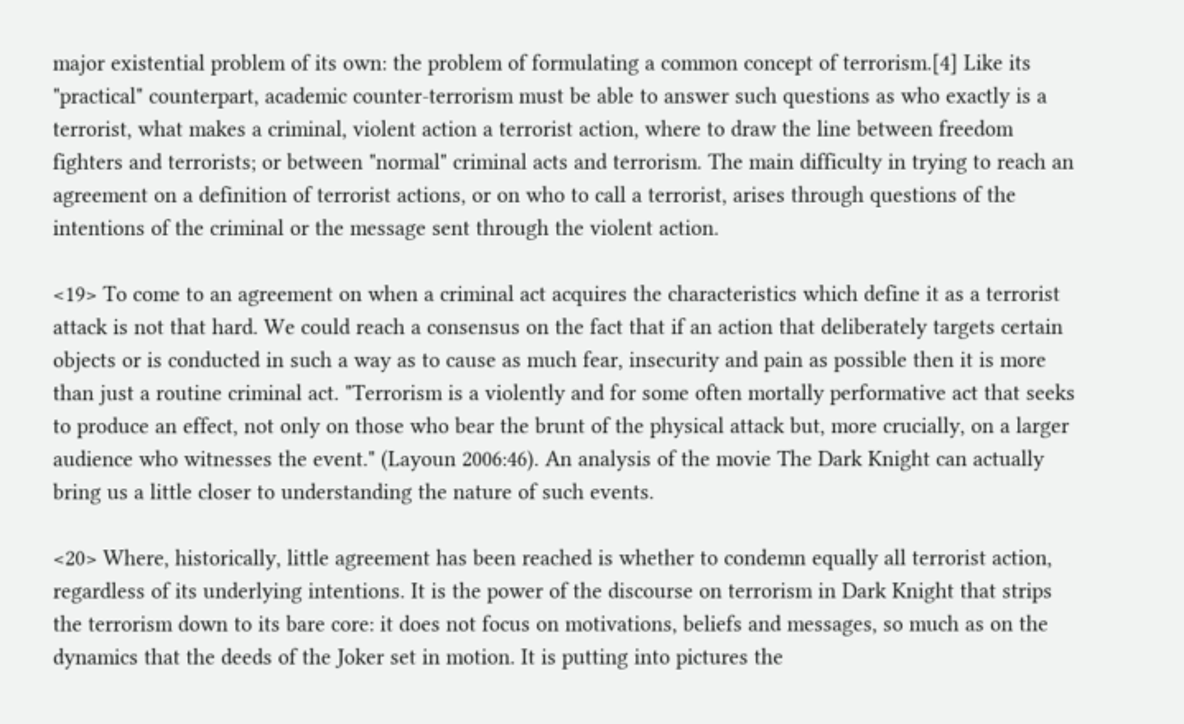major existential problem of its own: the problem of formulating a common concept of terrorism.[4] Like its "practical" counterpart, academic counter-terrorism must be able to answer such questions as who exactly is a terrorist, what makes a criminal, violent action a terrorist action, where to draw the line between freedom fighters and terrorists; or between "normal" criminal acts and terrorism. The main difficulty in trying to reach an agreement on a definition of terrorist actions, or on who to call a terrorist, arises through questions of the intentions of the criminal or the message sent through the violent action.

<19> To come to an agreement on when a criminal act acquires the characteristics which define it as a terrorist attack is not that hard. We could reach a consensus on the fact that if an action that deliberately targets certain objects or is conducted in such a way as to cause as much fear, insecurity and pain as possible then it is more than just a routine criminal act. "Terrorism is a violently and for some often mortally performative act that seeks to produce an effect, not only on those who bear the brunt of the physical attack but, more crucially, on a larger audience who witnesses the event." (Layoun 2006:46). An analysis of the movie The Dark Knight can actually bring us a little closer to understanding the nature of such events.

<20> Where, historically, little agreement has been reached is whether to condemn equally all terrorist action, regardless of its underlying intentions. It is the power of the discourse on terrorism in Dark Knight that strips the terrorism down to its bare core: it does not focus on motivations, beliefs and messages, so much as on the dynamics that the deeds of the Joker set in motion. It is putting into pictures the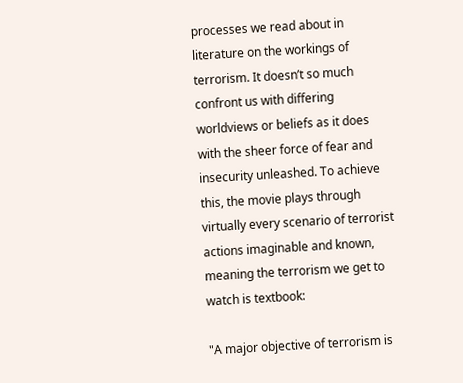processes we read about in literature on the workings of terrorism. It doesn’t so much confront us with differing worldviews or beliefs as it does with the sheer force of fear and insecurity unleashed. To achieve this, the movie plays through virtually every scenario of terrorist actions imaginable and known, meaning the terrorism we get to watch is textbook:

"A major objective of terrorism is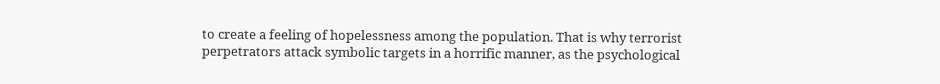to create a feeling of hopelessness among the population. That is why terrorist perpetrators attack symbolic targets in a horrific manner, as the psychological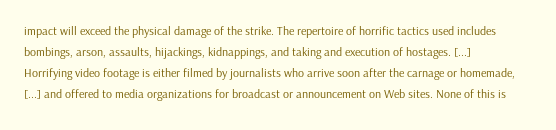impact will exceed the physical damage of the strike. The repertoire of horrific tactics used includes bombings, arson, assaults, hijackings, kidnappings, and taking and execution of hostages. [...] Horrifying video footage is either filmed by journalists who arrive soon after the carnage or homemade, [...] and offered to media organizations for broadcast or announcement on Web sites. None of this is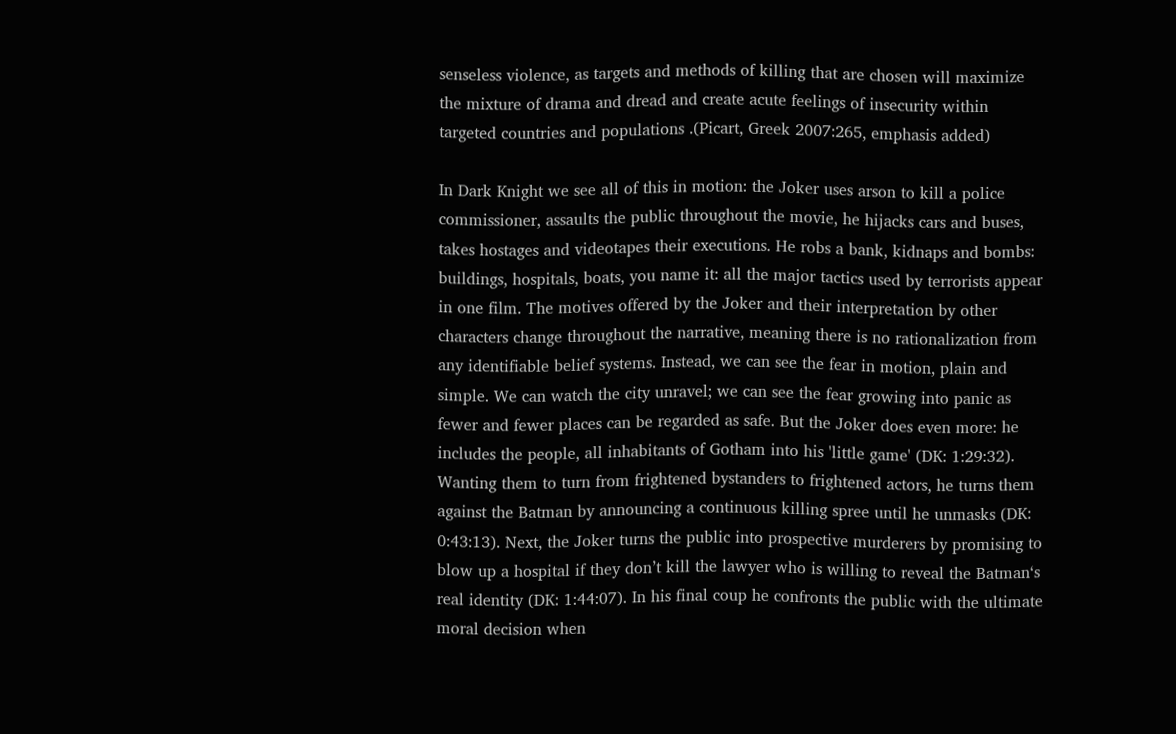senseless violence, as targets and methods of killing that are chosen will maximize the mixture of drama and dread and create acute feelings of insecurity within targeted countries and populations .(Picart, Greek 2007:265, emphasis added)

In Dark Knight we see all of this in motion: the Joker uses arson to kill a police commissioner, assaults the public throughout the movie, he hijacks cars and buses, takes hostages and videotapes their executions. He robs a bank, kidnaps and bombs: buildings, hospitals, boats, you name it: all the major tactics used by terrorists appear in one film. The motives offered by the Joker and their interpretation by other characters change throughout the narrative, meaning there is no rationalization from any identifiable belief systems. Instead, we can see the fear in motion, plain and simple. We can watch the city unravel; we can see the fear growing into panic as fewer and fewer places can be regarded as safe. But the Joker does even more: he includes the people, all inhabitants of Gotham into his 'little game' (DK: 1:29:32). Wanting them to turn from frightened bystanders to frightened actors, he turns them against the Batman by announcing a continuous killing spree until he unmasks (DK: 0:43:13). Next, the Joker turns the public into prospective murderers by promising to blow up a hospital if they don’t kill the lawyer who is willing to reveal the Batman‘s real identity (DK: 1:44:07). In his final coup he confronts the public with the ultimate moral decision when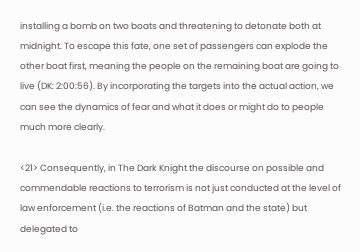installing a bomb on two boats and threatening to detonate both at midnight. To escape this fate, one set of passengers can explode the other boat first, meaning the people on the remaining boat are going to live (DK: 2:00:56). By incorporating the targets into the actual action, we can see the dynamics of fear and what it does or might do to people much more clearly.

<21> Consequently, in The Dark Knight the discourse on possible and commendable reactions to terrorism is not just conducted at the level of law enforcement (i.e. the reactions of Batman and the state) but delegated to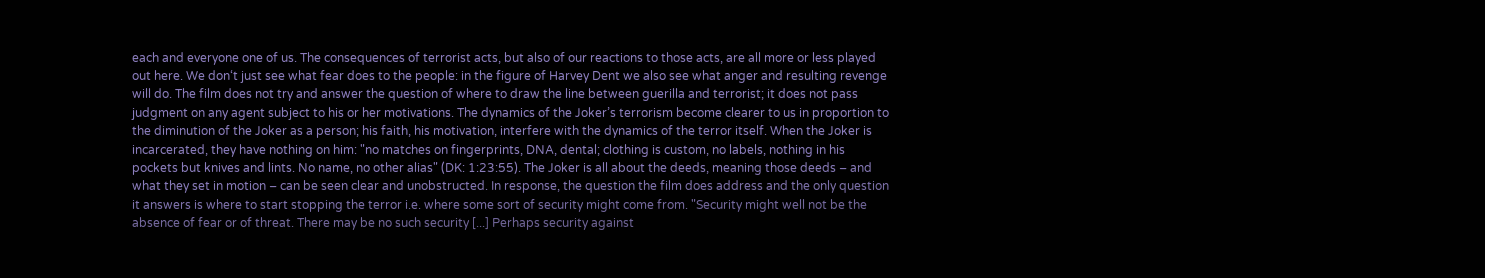each and everyone one of us. The consequences of terrorist acts, but also of our reactions to those acts, are all more or less played out here. We don‘t just see what fear does to the people: in the figure of Harvey Dent we also see what anger and resulting revenge will do. The film does not try and answer the question of where to draw the line between guerilla and terrorist; it does not pass judgment on any agent subject to his or her motivations. The dynamics of the Joker’s terrorism become clearer to us in proportion to the diminution of the Joker as a person; his faith, his motivation, interfere with the dynamics of the terror itself. When the Joker is incarcerated, they have nothing on him: "no matches on fingerprints, DNA, dental; clothing is custom, no labels, nothing in his pockets but knives and lints. No name, no other alias" (DK: 1:23:55). The Joker is all about the deeds, meaning those deeds – and what they set in motion – can be seen clear and unobstructed. In response, the question the film does address and the only question it answers is where to start stopping the terror i.e. where some sort of security might come from. "Security might well not be the absence of fear or of threat. There may be no such security [...] Perhaps security against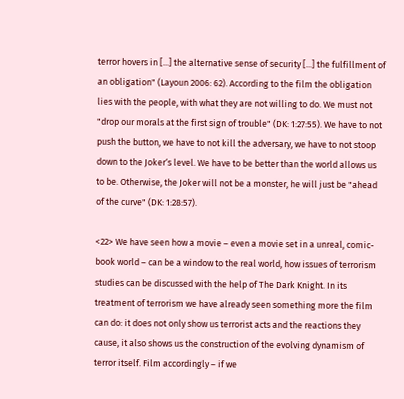terror hovers in [...] the alternative sense of security [...] the fulfillment of an obligation" (Layoun 2006: 62). According to the film the obligation lies with the people, with what they are not willing to do. We must not "drop our morals at the first sign of trouble" (DK: 1:27:55). We have to not push the button, we have to not kill the adversary, we have to not stoop down to the Joker‘s level. We have to be better than the world allows us to be. Otherwise, the Joker will not be a monster, he will just be "ahead of the curve" (DK: 1:28:57).

<22> We have seen how a movie – even a movie set in a unreal, comic-book world – can be a window to the real world, how issues of terrorism studies can be discussed with the help of The Dark Knight. In its treatment of terrorism we have already seen something more the film can do: it does not only show us terrorist acts and the reactions they cause, it also shows us the construction of the evolving dynamism of terror itself. Film accordingly – if we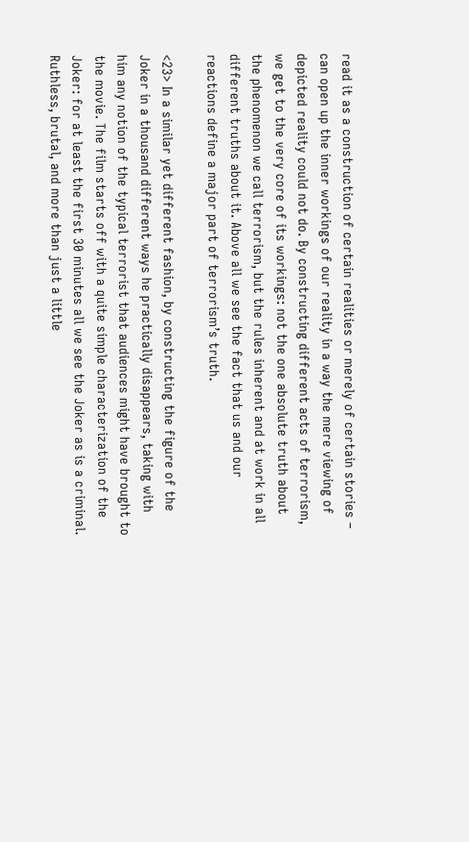read it as a construction of certain realities or merely of certain stories – can open up the inner workings of our reality in a way the mere viewing of depicted reality could not do. By constructing different acts of terrorism, we get to the very core of its workings: not the one absolute truth about the phenomenon we call terrorism, but the rules inherent and at work in all different truths about it. Above all we see the fact that us and our reactions define a major part of terrorism’s truth.

<23> In a similar yet different fashion, by constructing the figure of the Joker in a thousand different ways he practically disappears, taking with him any notion of the typical terrorist that audiences might have brought to the movie. The film starts off with a quite simple characterization of the Joker: for at least the first 30 minutes all we see the Joker as is a criminal. Ruthless, brutal, and more than just a little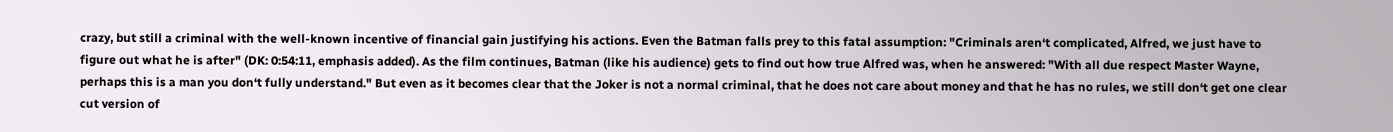crazy, but still a criminal with the well-known incentive of financial gain justifying his actions. Even the Batman falls prey to this fatal assumption: "Criminals aren‘t complicated, Alfred, we just have to figure out what he is after" (DK: 0:54:11, emphasis added). As the film continues, Batman (like his audience) gets to find out how true Alfred was, when he answered: "With all due respect Master Wayne, perhaps this is a man you don‘t fully understand." But even as it becomes clear that the Joker is not a normal criminal, that he does not care about money and that he has no rules, we still don‘t get one clear cut version of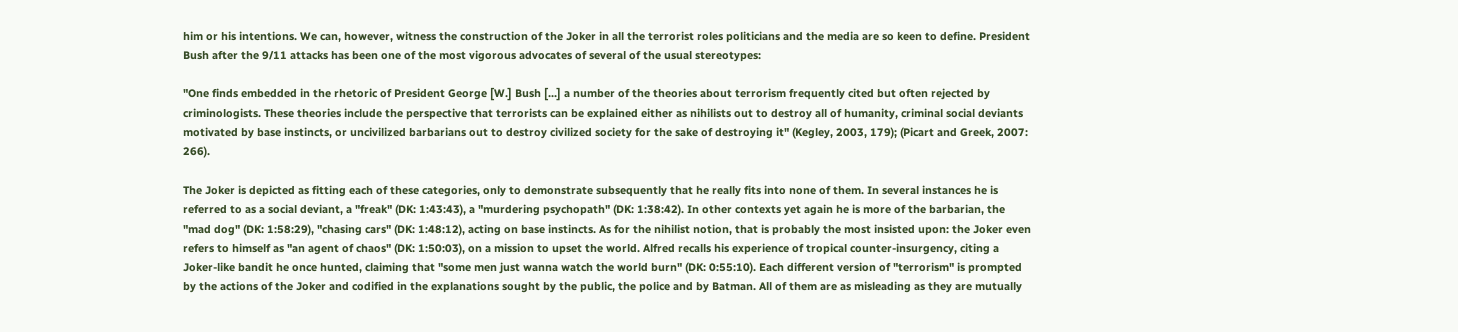him or his intentions. We can, however, witness the construction of the Joker in all the terrorist roles politicians and the media are so keen to define. President Bush after the 9/11 attacks has been one of the most vigorous advocates of several of the usual stereotypes:

"One finds embedded in the rhetoric of President George [W.] Bush [...] a number of the theories about terrorism frequently cited but often rejected by criminologists. These theories include the perspective that terrorists can be explained either as nihilists out to destroy all of humanity, criminal social deviants motivated by base instincts, or uncivilized barbarians out to destroy civilized society for the sake of destroying it" (Kegley, 2003, 179); (Picart and Greek, 2007: 266).

The Joker is depicted as fitting each of these categories, only to demonstrate subsequently that he really fits into none of them. In several instances he is referred to as a social deviant, a "freak" (DK: 1:43:43), a "murdering psychopath" (DK: 1:38:42). In other contexts yet again he is more of the barbarian, the "mad dog" (DK: 1:58:29), "chasing cars" (DK: 1:48:12), acting on base instincts. As for the nihilist notion, that is probably the most insisted upon: the Joker even refers to himself as "an agent of chaos" (DK: 1:50:03), on a mission to upset the world. Alfred recalls his experience of tropical counter-insurgency, citing a Joker-like bandit he once hunted, claiming that "some men just wanna watch the world burn" (DK: 0:55:10). Each different version of "terrorism" is prompted by the actions of the Joker and codified in the explanations sought by the public, the police and by Batman. All of them are as misleading as they are mutually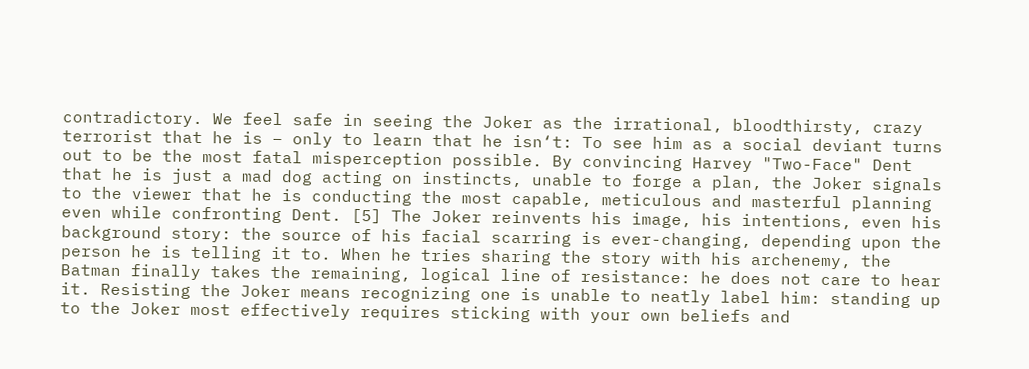contradictory. We feel safe in seeing the Joker as the irrational, bloodthirsty, crazy terrorist that he is – only to learn that he isn‘t: To see him as a social deviant turns out to be the most fatal misperception possible. By convincing Harvey "Two-Face" Dent that he is just a mad dog acting on instincts, unable to forge a plan, the Joker signals to the viewer that he is conducting the most capable, meticulous and masterful planning even while confronting Dent. [5] The Joker reinvents his image, his intentions, even his background story: the source of his facial scarring is ever-changing, depending upon the person he is telling it to. When he tries sharing the story with his archenemy, the Batman finally takes the remaining, logical line of resistance: he does not care to hear it. Resisting the Joker means recognizing one is unable to neatly label him: standing up to the Joker most effectively requires sticking with your own beliefs and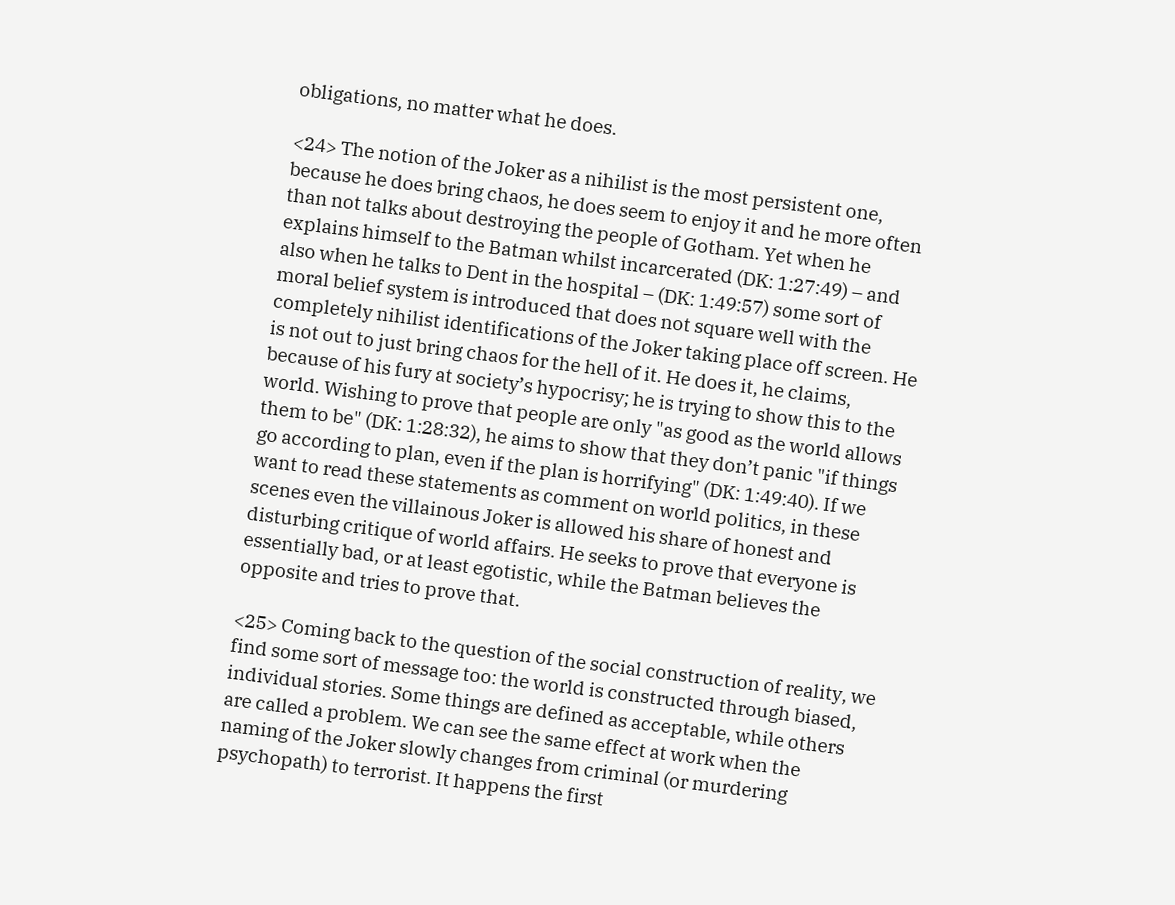obligations, no matter what he does.

<24> The notion of the Joker as a nihilist is the most persistent one, because he does bring chaos, he does seem to enjoy it and he more often than not talks about destroying the people of Gotham. Yet when he explains himself to the Batman whilst incarcerated (DK: 1:27:49) – and also when he talks to Dent in the hospital – (DK: 1:49:57) some sort of moral belief system is introduced that does not square well with the completely nihilist identifications of the Joker taking place off screen. He is not out to just bring chaos for the hell of it. He does it, he claims, because of his fury at society’s hypocrisy; he is trying to show this to the world. Wishing to prove that people are only "as good as the world allows them to be" (DK: 1:28:32), he aims to show that they don’t panic "if things go according to plan, even if the plan is horrifying" (DK: 1:49:40). If we want to read these statements as comment on world politics, in these scenes even the villainous Joker is allowed his share of honest and disturbing critique of world affairs. He seeks to prove that everyone is essentially bad, or at least egotistic, while the Batman believes the opposite and tries to prove that.

<25> Coming back to the question of the social construction of reality, we find some sort of message too: the world is constructed through biased, individual stories. Some things are defined as acceptable, while others are called a problem. We can see the same effect at work when the naming of the Joker slowly changes from criminal (or murdering psychopath) to terrorist. It happens the first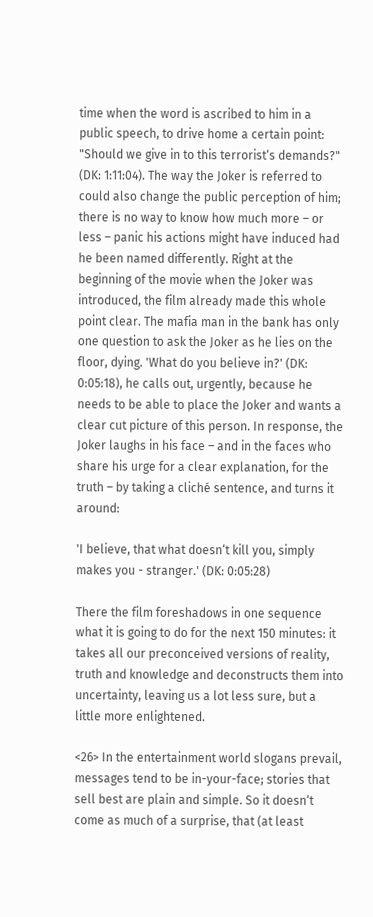time when the word is ascribed to him in a public speech, to drive home a certain point: "Should we give in to this terrorist‘s demands?" (DK: 1:11:04). The way the Joker is referred to could also change the public perception of him; there is no way to know how much more – or less – panic his actions might have induced had he been named differently. Right at the beginning of the movie when the Joker was introduced, the film already made this whole point clear. The mafia man in the bank has only one question to ask the Joker as he lies on the floor, dying. 'What do you believe in?' (DK: 0:05:18), he calls out, urgently, because he needs to be able to place the Joker and wants a clear cut picture of this person. In response, the Joker laughs in his face – and in the faces who share his urge for a clear explanation, for the truth – by taking a cliché sentence, and turns it around:

'I believe, that what doesn‘t kill you, simply makes you - stranger.' (DK: 0:05:28)

There the film foreshadows in one sequence what it is going to do for the next 150 minutes: it takes all our preconceived versions of reality, truth and knowledge and deconstructs them into uncertainty, leaving us a lot less sure, but a little more enlightened.

<26> In the entertainment world slogans prevail, messages tend to be in-your-face; stories that sell best are plain and simple. So it doesn‘t come as much of a surprise, that (at least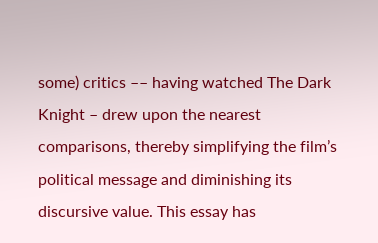some) critics –– having watched The Dark Knight – drew upon the nearest comparisons, thereby simplifying the film’s political message and diminishing its discursive value. This essay has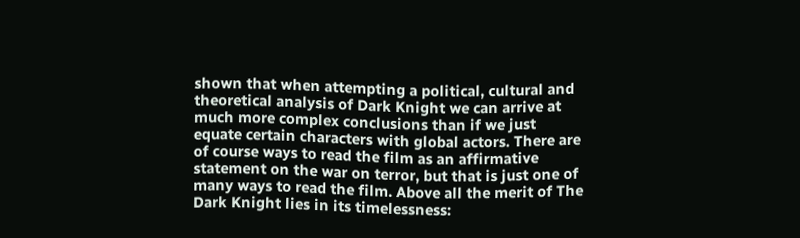shown that when attempting a political, cultural and theoretical analysis of Dark Knight we can arrive at much more complex conclusions than if we just equate certain characters with global actors. There are of course ways to read the film as an affirmative statement on the war on terror, but that is just one of many ways to read the film. Above all the merit of The Dark Knight lies in its timelessness: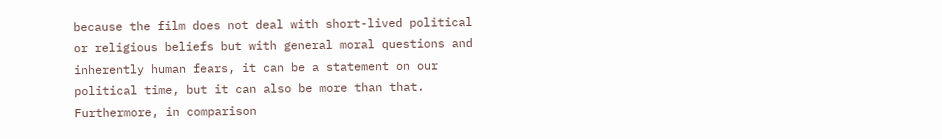because the film does not deal with short-lived political or religious beliefs but with general moral questions and inherently human fears, it can be a statement on our political time, but it can also be more than that. Furthermore, in comparison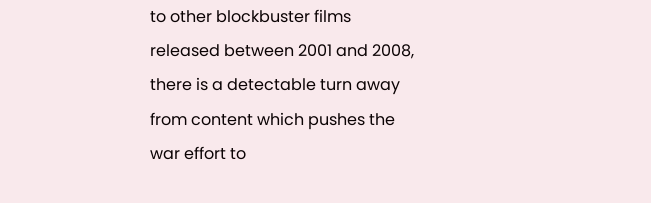to other blockbuster films released between 2001 and 2008, there is a detectable turn away from content which pushes the war effort to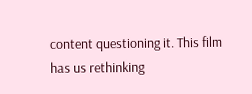content questioning it. This film has us rethinking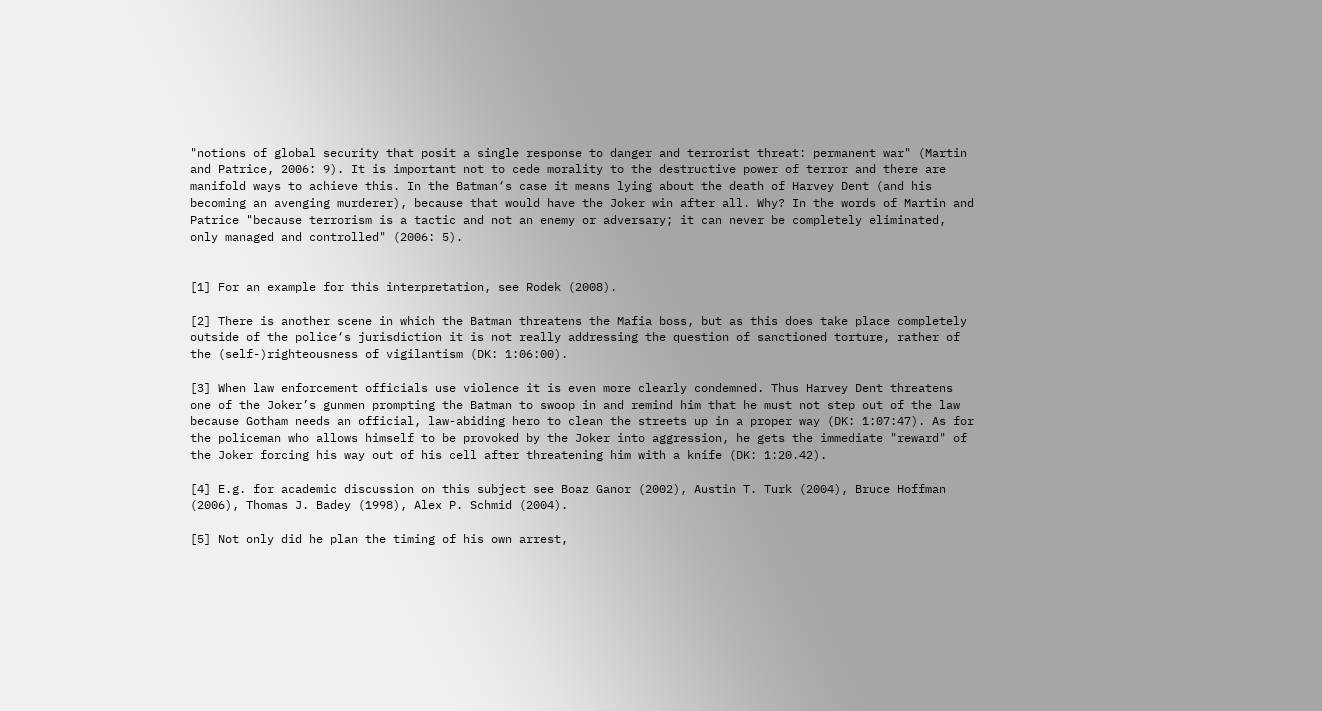"notions of global security that posit a single response to danger and terrorist threat: permanent war" (Martin and Patrice, 2006: 9). It is important not to cede morality to the destructive power of terror and there are manifold ways to achieve this. In the Batman‘s case it means lying about the death of Harvey Dent (and his becoming an avenging murderer), because that would have the Joker win after all. Why? In the words of Martin and Patrice "because terrorism is a tactic and not an enemy or adversary; it can never be completely eliminated, only managed and controlled" (2006: 5).


[1] For an example for this interpretation, see Rodek (2008).

[2] There is another scene in which the Batman threatens the Mafia boss, but as this does take place completely outside of the police‘s jurisdiction it is not really addressing the question of sanctioned torture, rather of the (self-)righteousness of vigilantism (DK: 1:06:00).

[3] When law enforcement officials use violence it is even more clearly condemned. Thus Harvey Dent threatens one of the Joker’s gunmen prompting the Batman to swoop in and remind him that he must not step out of the law because Gotham needs an official, law-abiding hero to clean the streets up in a proper way (DK: 1:07:47). As for the policeman who allows himself to be provoked by the Joker into aggression, he gets the immediate "reward" of the Joker forcing his way out of his cell after threatening him with a knife (DK: 1:20.42).

[4] E.g. for academic discussion on this subject see Boaz Ganor (2002), Austin T. Turk (2004), Bruce Hoffman (2006), Thomas J. Badey (1998), Alex P. Schmid (2004).

[5] Not only did he plan the timing of his own arrest,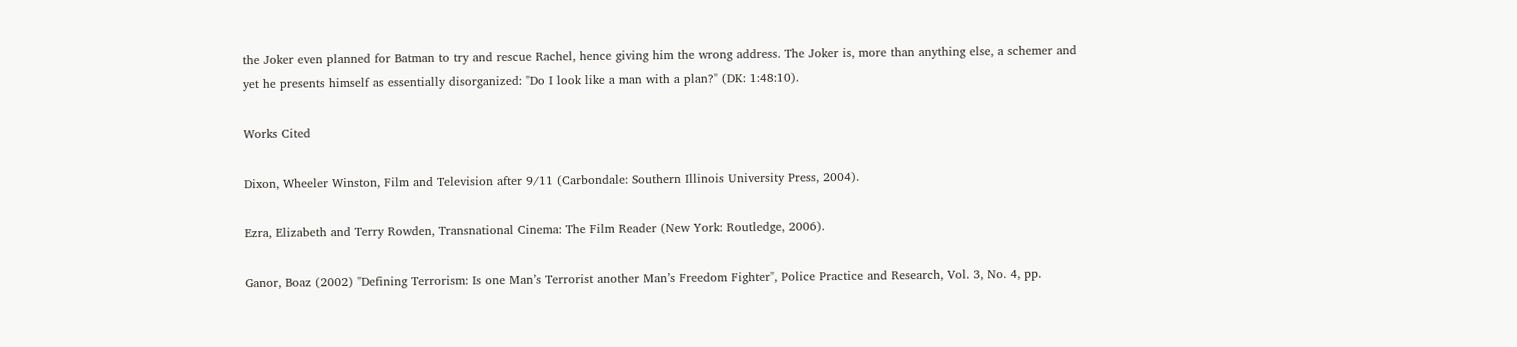the Joker even planned for Batman to try and rescue Rachel, hence giving him the wrong address. The Joker is, more than anything else, a schemer and yet he presents himself as essentially disorganized: "Do I look like a man with a plan?" (DK: 1:48:10).

Works Cited

Dixon, Wheeler Winston, Film and Television after 9/11 (Carbondale: Southern Illinois University Press, 2004).

Ezra, Elizabeth and Terry Rowden, Transnational Cinema: The Film Reader (New York: Routledge, 2006).

Ganor, Boaz (2002) "Defining Terrorism: Is one Man’s Terrorist another Man’s Freedom Fighter", Police Practice and Research, Vol. 3, No. 4, pp.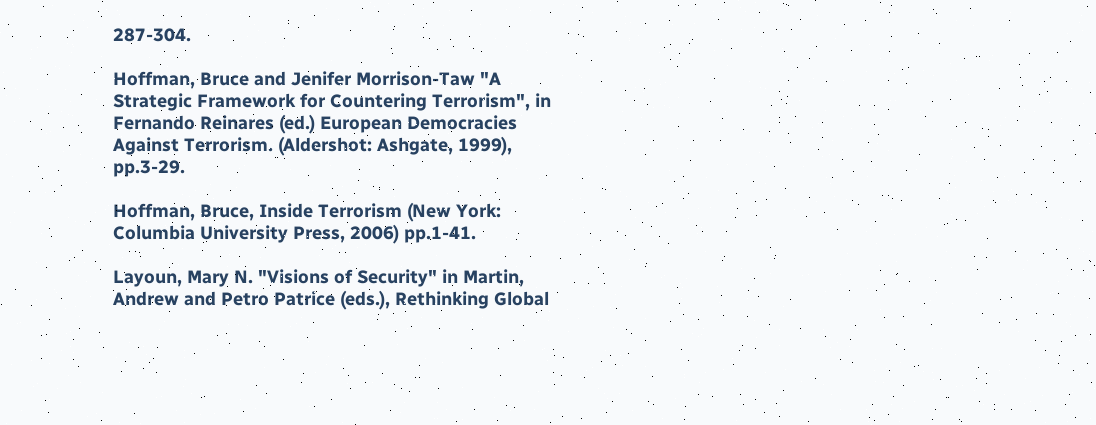287-304.

Hoffman, Bruce and Jenifer Morrison-Taw "A Strategic Framework for Countering Terrorism", in Fernando Reinares (ed.) European Democracies Against Terrorism. (Aldershot: Ashgate, 1999), pp.3-29.

Hoffman, Bruce, Inside Terrorism (New York: Columbia University Press, 2006) pp.1-41.

Layoun, Mary N. "Visions of Security" in Martin, Andrew and Petro Patrice (eds.), Rethinking Global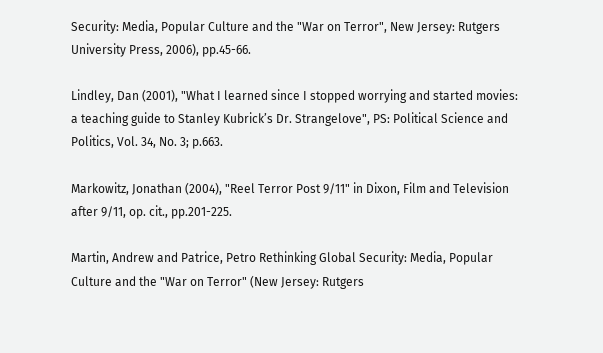Security: Media, Popular Culture and the "War on Terror", New Jersey: Rutgers University Press, 2006), pp.45-66.

Lindley, Dan (2001), "What I learned since I stopped worrying and started movies: a teaching guide to Stanley Kubrick’s Dr. Strangelove", PS: Political Science and Politics, Vol. 34, No. 3; p.663.

Markowitz, Jonathan (2004), "Reel Terror Post 9/11" in Dixon, Film and Television after 9/11, op. cit., pp.201-225.

Martin, Andrew and Patrice, Petro Rethinking Global Security: Media, Popular Culture and the "War on Terror" (New Jersey: Rutgers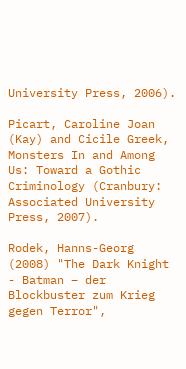University Press, 2006).

Picart, Caroline Joan (Kay) and Cicile Greek, Monsters In and Among Us: Toward a Gothic Criminology (Cranbury: Associated University Press, 2007).

Rodek, Hanns-Georg (2008) "The Dark Knight - Batman – der Blockbuster zum Krieg gegen Terror",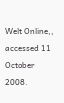Welt Online,, accessed 11 October 2008.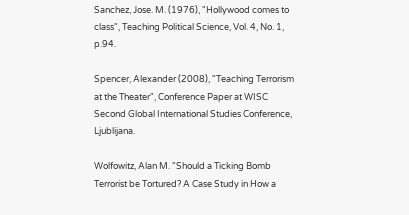Sanchez, Jose. M. (1976), "Hollywood comes to class", Teaching Political Science, Vol. 4, No. 1, p.94.

Spencer, Alexander (2008), "Teaching Terrorism at the Theater", Conference Paper at WISC Second Global International Studies Conference, Ljublijana.

Wolfowitz, Alan M. "Should a Ticking Bomb Terrorist be Tortured? A Case Study in How a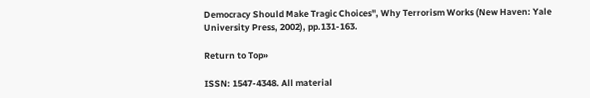Democracy Should Make Tragic Choices", Why Terrorism Works (New Haven: Yale University Press, 2002), pp.131-163.

Return to Top»

ISSN: 1547-4348. All material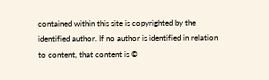contained within this site is copyrighted by the identified author. If no author is identified in relation to content, that content is ©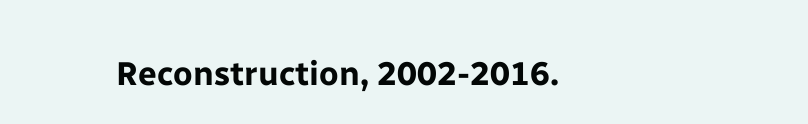Reconstruction, 2002-2016.